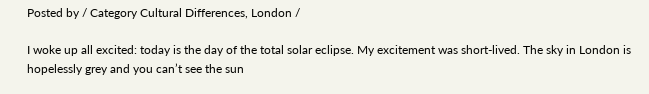Posted by / Category Cultural Differences, London /

I woke up all excited: today is the day of the total solar eclipse. My excitement was short-lived. The sky in London is hopelessly grey and you can’t see the sun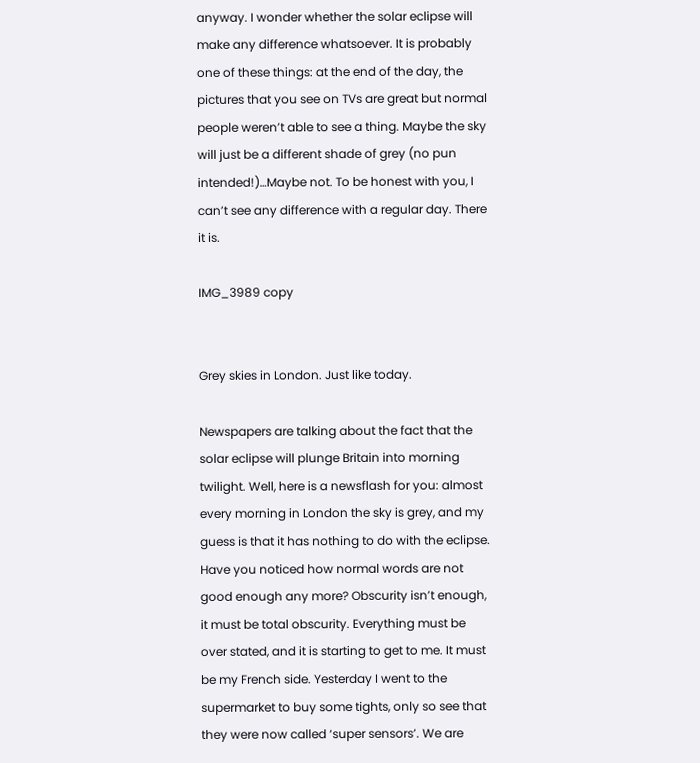anyway. I wonder whether the solar eclipse will make any difference whatsoever. It is probably one of these things: at the end of the day, the pictures that you see on TVs are great but normal people weren’t able to see a thing. Maybe the sky will just be a different shade of grey (no pun intended!)…Maybe not. To be honest with you, I can’t see any difference with a regular day. There it is.

IMG_3989 copy


Grey skies in London. Just like today.

Newspapers are talking about the fact that the solar eclipse will plunge Britain into morning twilight. Well, here is a newsflash for you: almost every morning in London the sky is grey, and my guess is that it has nothing to do with the eclipse. Have you noticed how normal words are not good enough any more? Obscurity isn’t enough, it must be total obscurity. Everything must be over stated, and it is starting to get to me. It must be my French side. Yesterday I went to the supermarket to buy some tights, only so see that they were now called ‘super sensors’. We are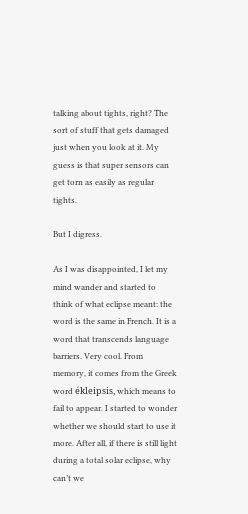talking about tights, right? The sort of stuff that gets damaged just when you look at it. My guess is that super sensors can get torn as easily as regular tights.

But I digress.

As I was disappointed, I let my mind wander and started to think of what eclipse meant: the word is the same in French. It is a word that transcends language barriers. Very cool. From memory, it comes from the Greek word ékleipsis, which means to fail to appear. I started to wonder whether we should start to use it more. After all, if there is still light during a total solar eclipse, why can’t we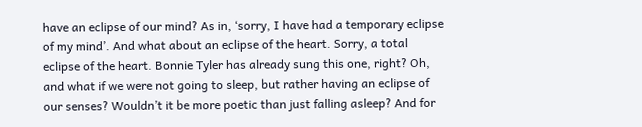have an eclipse of our mind? As in, ‘sorry, I have had a temporary eclipse of my mind’. And what about an eclipse of the heart. Sorry, a total eclipse of the heart. Bonnie Tyler has already sung this one, right? Oh, and what if we were not going to sleep, but rather having an eclipse of our senses? Wouldn’t it be more poetic than just falling asleep? And for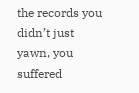the records you didn’t just yawn, you suffered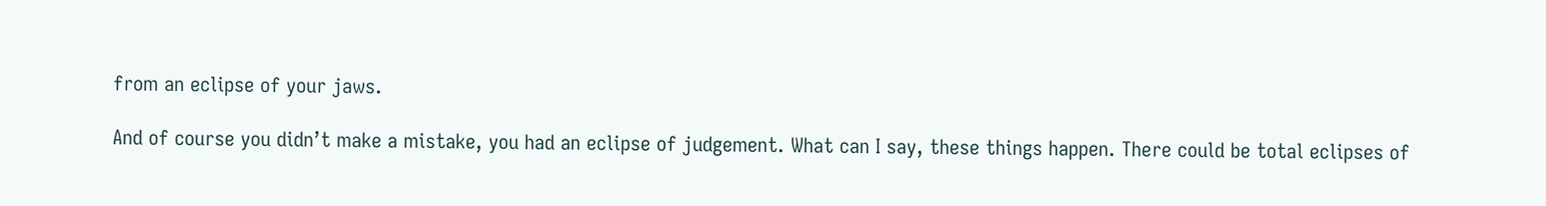from an eclipse of your jaws.

And of course you didn’t make a mistake, you had an eclipse of judgement. What can I say, these things happen. There could be total eclipses of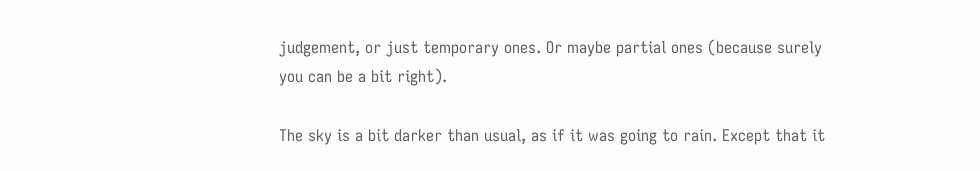judgement, or just temporary ones. Or maybe partial ones (because surely you can be a bit right).

The sky is a bit darker than usual, as if it was going to rain. Except that it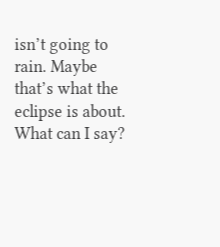isn’t going to rain. Maybe that’s what the eclipse is about. What can I say?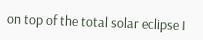on top of the total solar eclipse I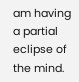am having a partial eclipse of the mind.